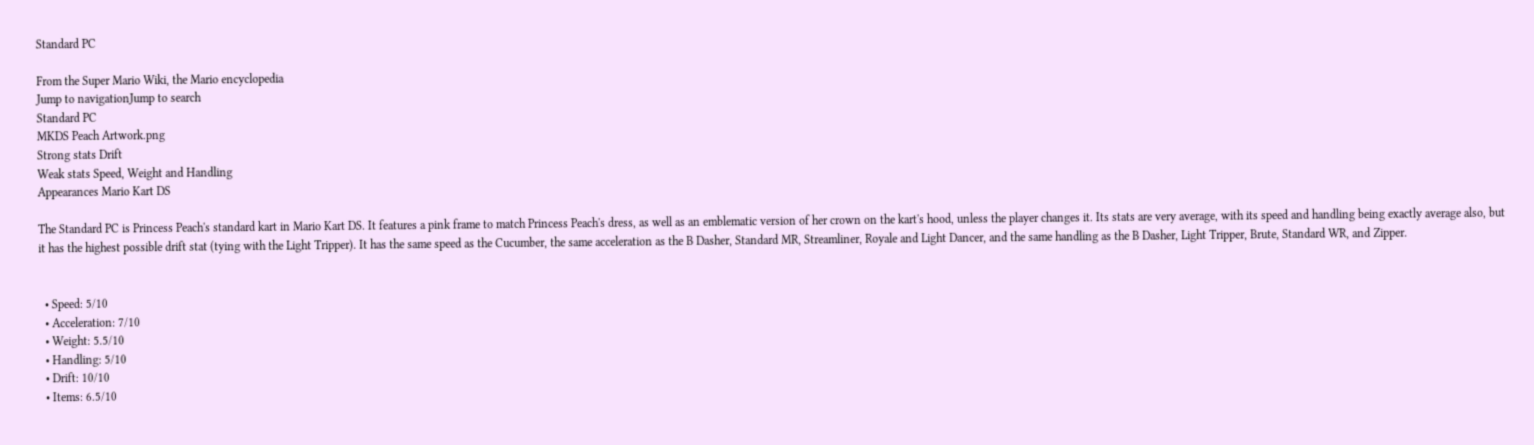Standard PC

From the Super Mario Wiki, the Mario encyclopedia
Jump to navigationJump to search
Standard PC
MKDS Peach Artwork.png
Strong stats Drift
Weak stats Speed, Weight and Handling
Appearances Mario Kart DS

The Standard PC is Princess Peach's standard kart in Mario Kart DS. It features a pink frame to match Princess Peach's dress, as well as an emblematic version of her crown on the kart's hood, unless the player changes it. Its stats are very average, with its speed and handling being exactly average also, but it has the highest possible drift stat (tying with the Light Tripper). It has the same speed as the Cucumber, the same acceleration as the B Dasher, Standard MR, Streamliner, Royale and Light Dancer, and the same handling as the B Dasher, Light Tripper, Brute, Standard WR, and Zipper.


  • Speed: 5/10
  • Acceleration: 7/10
  • Weight: 5.5/10
  • Handling: 5/10
  • Drift: 10/10
  • Items: 6.5/10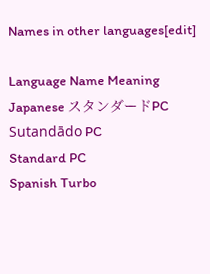Names in other languages[edit]

Language Name Meaning
Japanese スタンダードPC
Sutandādo PC
Standard PC
Spanish Turbo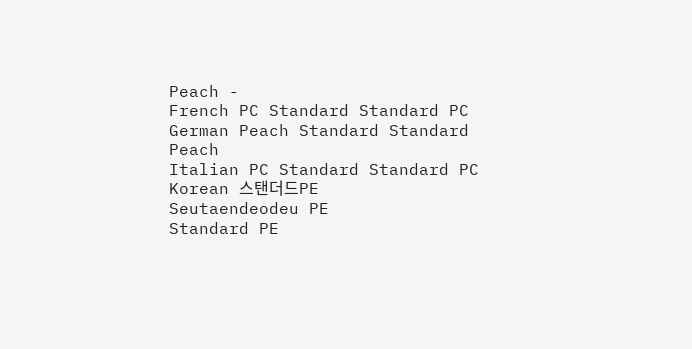Peach -
French PC Standard Standard PC
German Peach Standard Standard Peach
Italian PC Standard Standard PC
Korean 스탠더드PE
Seutaendeodeu PE
Standard PE